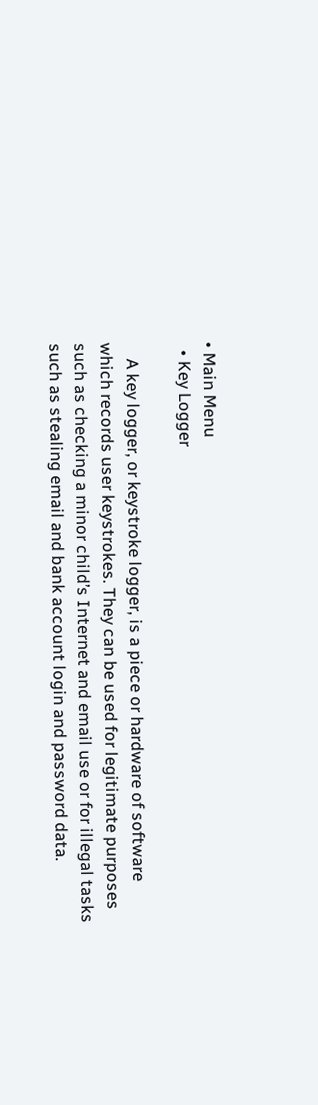• Main Menu
  • Key Logger

    A key logger, or keystroke logger, is a piece or hardware of software which records user keystrokes. They can be used for legitimate purposes such as checking a minor child’s Internet and email use or for illegal tasks such as stealing email and bank account login and password data.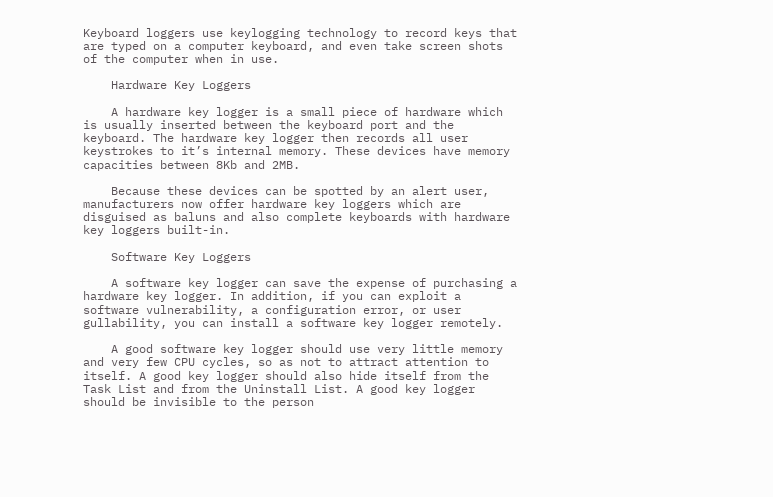Keyboard loggers use keylogging technology to record keys that are typed on a computer keyboard, and even take screen shots of the computer when in use.

    Hardware Key Loggers

    A hardware key logger is a small piece of hardware which is usually inserted between the keyboard port and the keyboard. The hardware key logger then records all user keystrokes to it’s internal memory. These devices have memory capacities between 8Kb and 2MB.

    Because these devices can be spotted by an alert user, manufacturers now offer hardware key loggers which are disguised as baluns and also complete keyboards with hardware key loggers built-in.

    Software Key Loggers

    A software key logger can save the expense of purchasing a hardware key logger. In addition, if you can exploit a software vulnerability, a configuration error, or user gullability, you can install a software key logger remotely.

    A good software key logger should use very little memory and very few CPU cycles, so as not to attract attention to itself. A good key logger should also hide itself from the Task List and from the Uninstall List. A good key logger should be invisible to the person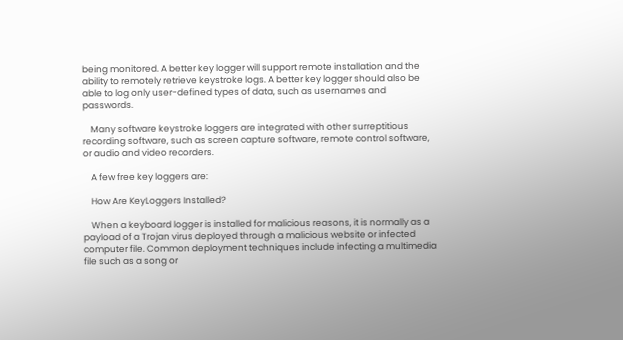being monitored. A better key logger will support remote installation and the ability to remotely retrieve keystroke logs. A better key logger should also be able to log only user-defined types of data, such as usernames and passwords.

    Many software keystroke loggers are integrated with other surreptitious recording software, such as screen capture software, remote control software, or audio and video recorders.

    A few free key loggers are:

    How Are KeyLoggers Installed?

    When a keyboard logger is installed for malicious reasons, it is normally as a payload of a Trojan virus deployed through a malicious website or infected computer file. Common deployment techniques include infecting a multimedia file such as a song or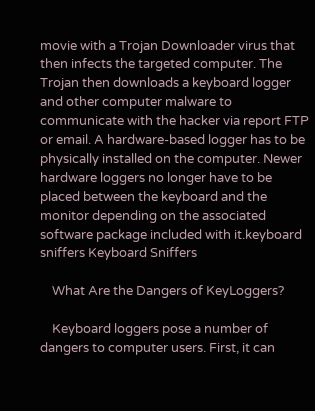movie with a Trojan Downloader virus that then infects the targeted computer. The Trojan then downloads a keyboard logger and other computer malware to communicate with the hacker via report FTP or email. A hardware-based logger has to be physically installed on the computer. Newer hardware loggers no longer have to be placed between the keyboard and the monitor depending on the associated software package included with it.keyboard sniffers Keyboard Sniffers

    What Are the Dangers of KeyLoggers?

    Keyboard loggers pose a number of dangers to computer users. First, it can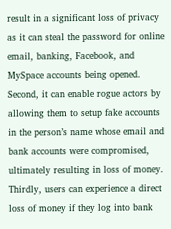result in a significant loss of privacy as it can steal the password for online email, banking, Facebook, and MySpace accounts being opened. Second, it can enable rogue actors by allowing them to setup fake accounts in the person’s name whose email and bank accounts were compromised, ultimately resulting in loss of money. Thirdly, users can experience a direct loss of money if they log into bank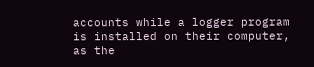accounts while a logger program is installed on their computer, as the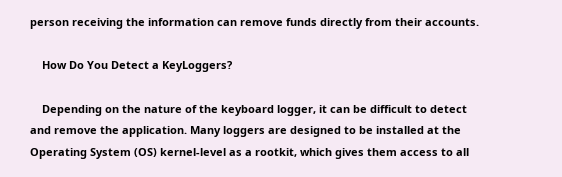person receiving the information can remove funds directly from their accounts.

    How Do You Detect a KeyLoggers?

    Depending on the nature of the keyboard logger, it can be difficult to detect and remove the application. Many loggers are designed to be installed at the Operating System (OS) kernel-level as a rootkit, which gives them access to all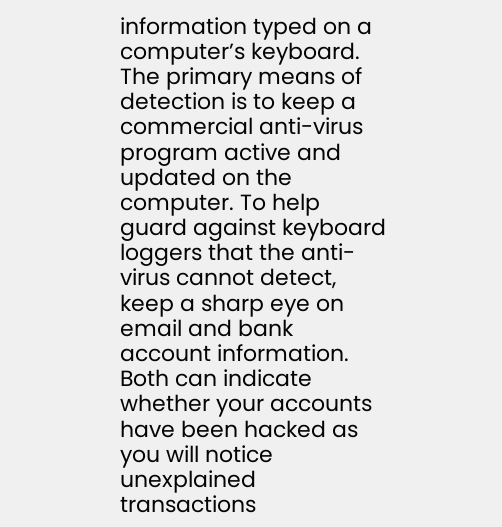information typed on a computer’s keyboard. The primary means of detection is to keep a commercial anti-virus program active and updated on the computer. To help guard against keyboard loggers that the anti-virus cannot detect, keep a sharp eye on email and bank account information. Both can indicate whether your accounts have been hacked as you will notice unexplained transactions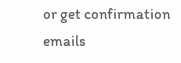or get confirmation emails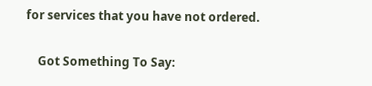for services that you have not ordered.

    Got Something To Say: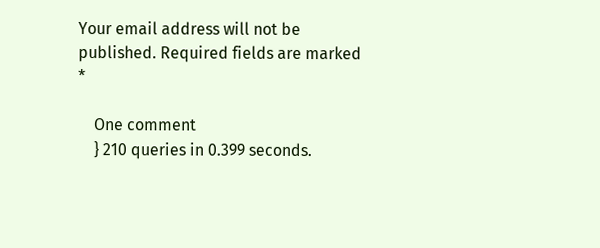Your email address will not be published. Required fields are marked *

    One comment
    } 210 queries in 0.399 seconds.